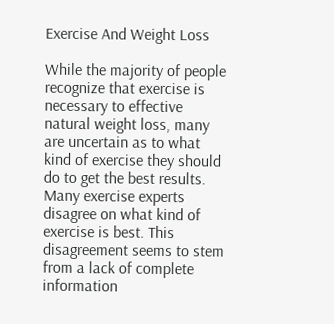Exercise And Weight Loss

While the majority of people recognize that exercise is necessary to effective natural weight loss, many are uncertain as to what kind of exercise they should do to get the best results. Many exercise experts disagree on what kind of exercise is best. This disagreement seems to stem from a lack of complete information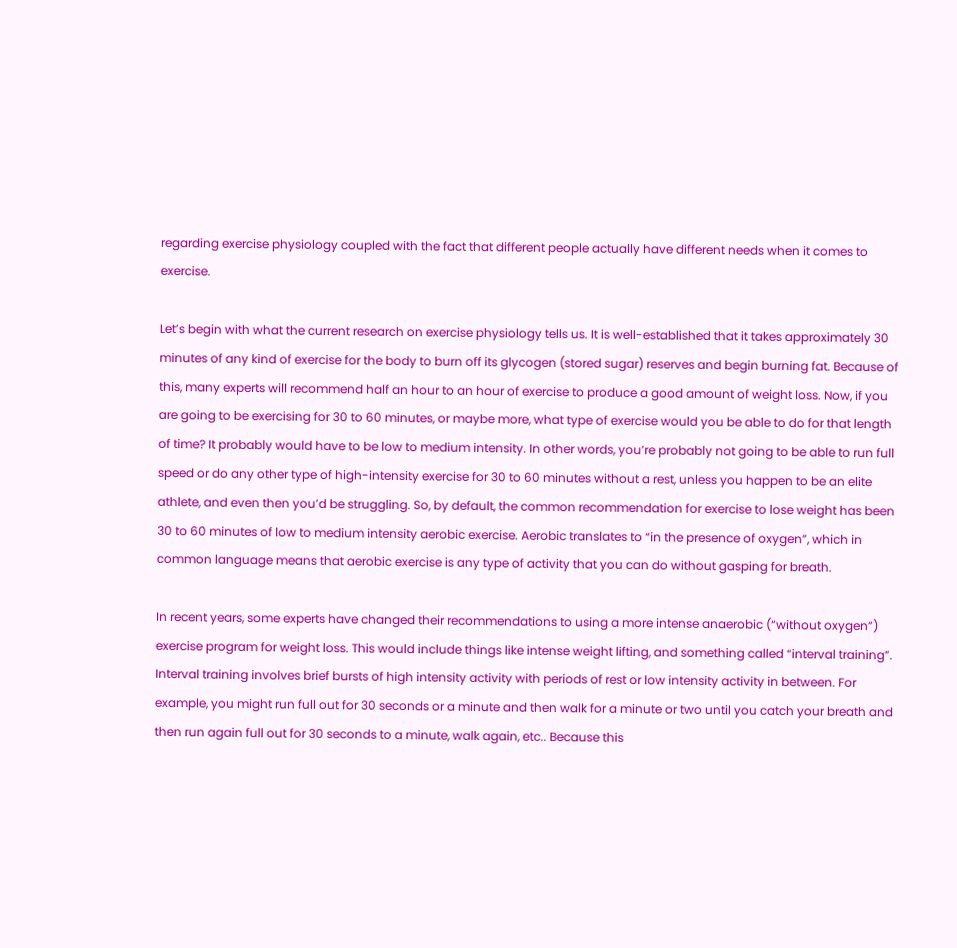regarding exercise physiology coupled with the fact that different people actually have different needs when it comes to exercise.

Let’s begin with what the current research on exercise physiology tells us. It is well-established that it takes approximately 30 minutes of any kind of exercise for the body to burn off its glycogen (stored sugar) reserves and begin burning fat. Because of this, many experts will recommend half an hour to an hour of exercise to produce a good amount of weight loss. Now, if you are going to be exercising for 30 to 60 minutes, or maybe more, what type of exercise would you be able to do for that length of time? It probably would have to be low to medium intensity. In other words, you’re probably not going to be able to run full speed or do any other type of high-intensity exercise for 30 to 60 minutes without a rest, unless you happen to be an elite athlete, and even then you’d be struggling. So, by default, the common recommendation for exercise to lose weight has been 30 to 60 minutes of low to medium intensity aerobic exercise. Aerobic translates to “in the presence of oxygen”, which in common language means that aerobic exercise is any type of activity that you can do without gasping for breath.

In recent years, some experts have changed their recommendations to using a more intense anaerobic (“without oxygen”) exercise program for weight loss. This would include things like intense weight lifting, and something called “interval training”. Interval training involves brief bursts of high intensity activity with periods of rest or low intensity activity in between. For example, you might run full out for 30 seconds or a minute and then walk for a minute or two until you catch your breath and then run again full out for 30 seconds to a minute, walk again, etc.. Because this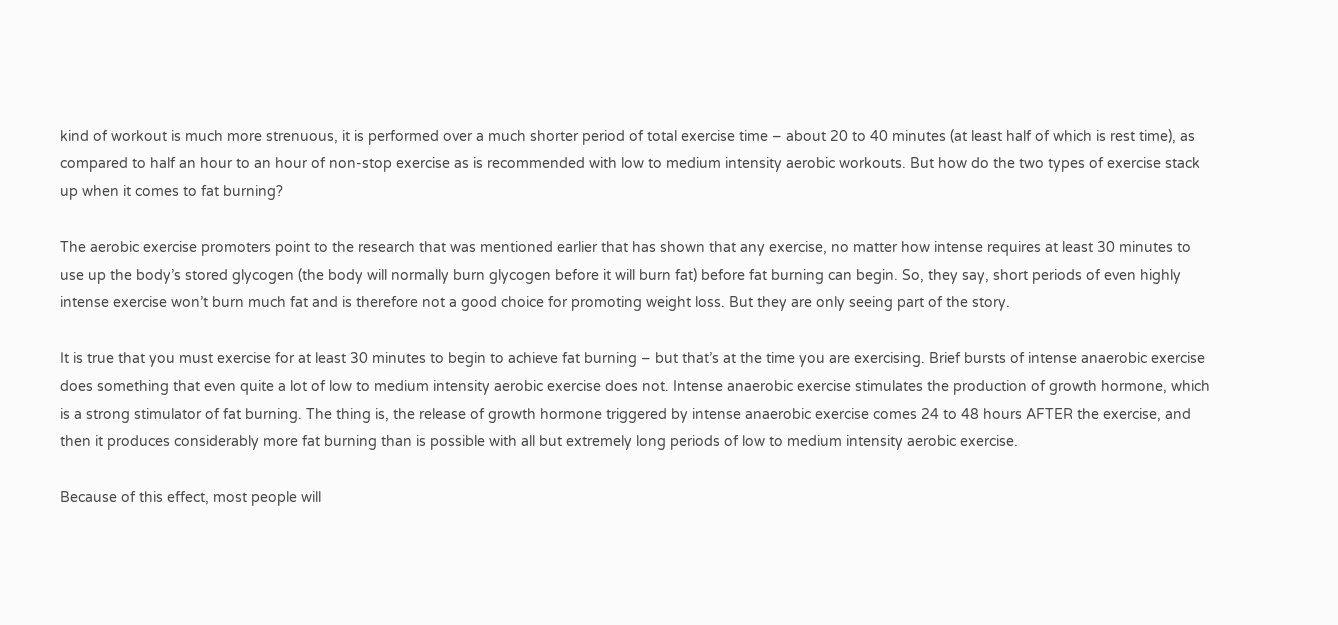kind of workout is much more strenuous, it is performed over a much shorter period of total exercise time – about 20 to 40 minutes (at least half of which is rest time), as compared to half an hour to an hour of non-stop exercise as is recommended with low to medium intensity aerobic workouts. But how do the two types of exercise stack up when it comes to fat burning?

The aerobic exercise promoters point to the research that was mentioned earlier that has shown that any exercise, no matter how intense requires at least 30 minutes to use up the body’s stored glycogen (the body will normally burn glycogen before it will burn fat) before fat burning can begin. So, they say, short periods of even highly intense exercise won’t burn much fat and is therefore not a good choice for promoting weight loss. But they are only seeing part of the story.

It is true that you must exercise for at least 30 minutes to begin to achieve fat burning – but that’s at the time you are exercising. Brief bursts of intense anaerobic exercise does something that even quite a lot of low to medium intensity aerobic exercise does not. Intense anaerobic exercise stimulates the production of growth hormone, which is a strong stimulator of fat burning. The thing is, the release of growth hormone triggered by intense anaerobic exercise comes 24 to 48 hours AFTER the exercise, and then it produces considerably more fat burning than is possible with all but extremely long periods of low to medium intensity aerobic exercise.

Because of this effect, most people will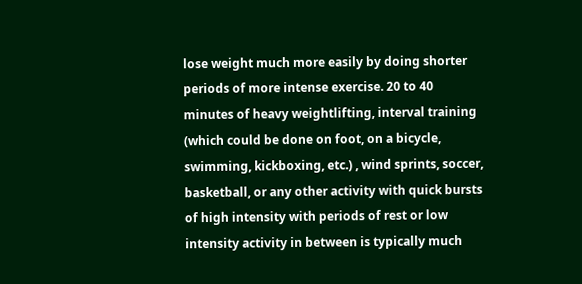lose weight much more easily by doing shorter periods of more intense exercise. 20 to 40 minutes of heavy weightlifting, interval training (which could be done on foot, on a bicycle, swimming, kickboxing, etc.) , wind sprints, soccer, basketball, or any other activity with quick bursts of high intensity with periods of rest or low intensity activity in between is typically much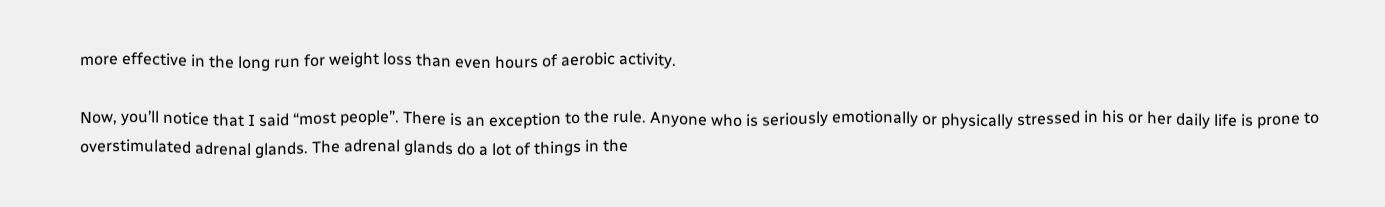more effective in the long run for weight loss than even hours of aerobic activity.

Now, you’ll notice that I said “most people”. There is an exception to the rule. Anyone who is seriously emotionally or physically stressed in his or her daily life is prone to overstimulated adrenal glands. The adrenal glands do a lot of things in the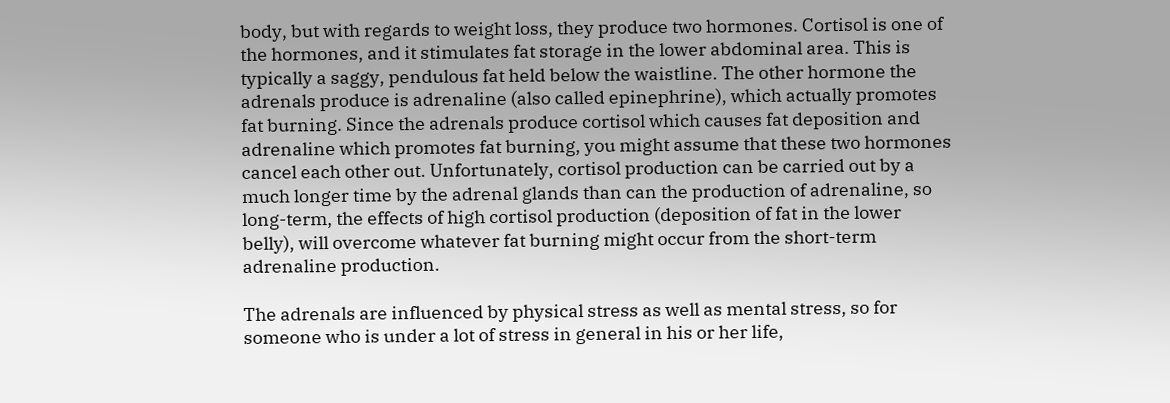body, but with regards to weight loss, they produce two hormones. Cortisol is one of the hormones, and it stimulates fat storage in the lower abdominal area. This is typically a saggy, pendulous fat held below the waistline. The other hormone the adrenals produce is adrenaline (also called epinephrine), which actually promotes fat burning. Since the adrenals produce cortisol which causes fat deposition and adrenaline which promotes fat burning, you might assume that these two hormones cancel each other out. Unfortunately, cortisol production can be carried out by a much longer time by the adrenal glands than can the production of adrenaline, so long-term, the effects of high cortisol production (deposition of fat in the lower belly), will overcome whatever fat burning might occur from the short-term adrenaline production.

The adrenals are influenced by physical stress as well as mental stress, so for someone who is under a lot of stress in general in his or her life,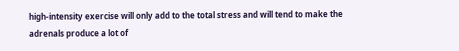high-intensity exercise will only add to the total stress and will tend to make the adrenals produce a lot of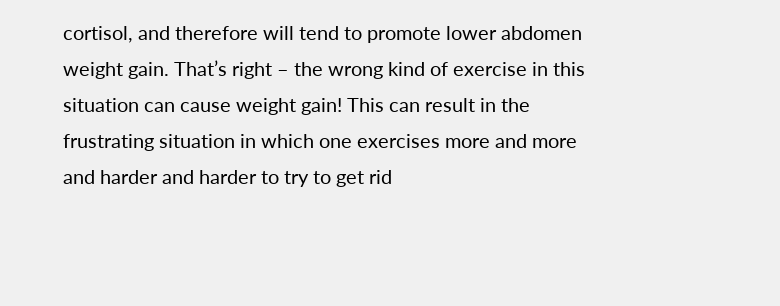cortisol, and therefore will tend to promote lower abdomen weight gain. That’s right – the wrong kind of exercise in this situation can cause weight gain! This can result in the frustrating situation in which one exercises more and more and harder and harder to try to get rid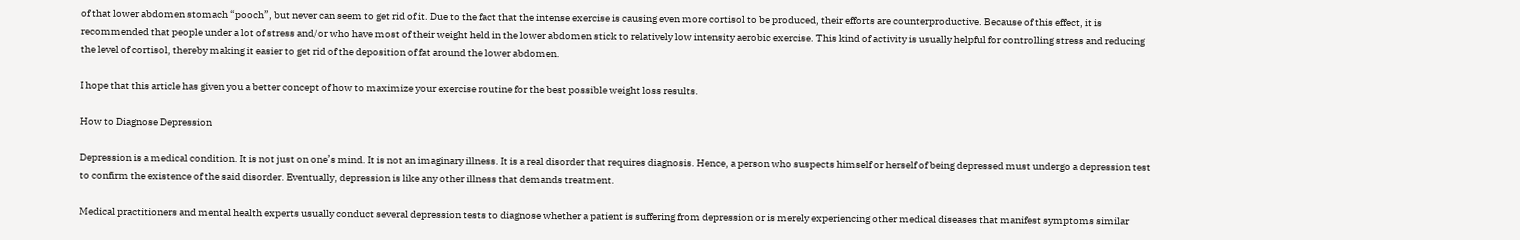of that lower abdomen stomach “pooch”, but never can seem to get rid of it. Due to the fact that the intense exercise is causing even more cortisol to be produced, their efforts are counterproductive. Because of this effect, it is recommended that people under a lot of stress and/or who have most of their weight held in the lower abdomen stick to relatively low intensity aerobic exercise. This kind of activity is usually helpful for controlling stress and reducing the level of cortisol, thereby making it easier to get rid of the deposition of fat around the lower abdomen.

I hope that this article has given you a better concept of how to maximize your exercise routine for the best possible weight loss results.

How to Diagnose Depression

Depression is a medical condition. It is not just on one’s mind. It is not an imaginary illness. It is a real disorder that requires diagnosis. Hence, a person who suspects himself or herself of being depressed must undergo a depression test to confirm the existence of the said disorder. Eventually, depression is like any other illness that demands treatment.

Medical practitioners and mental health experts usually conduct several depression tests to diagnose whether a patient is suffering from depression or is merely experiencing other medical diseases that manifest symptoms similar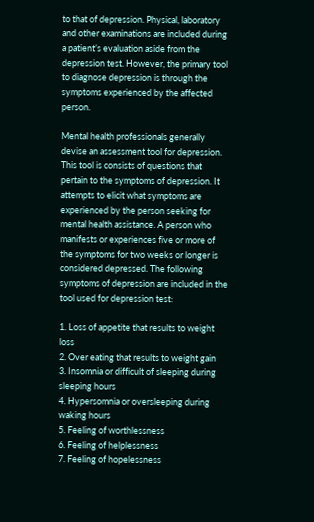to that of depression. Physical, laboratory and other examinations are included during a patient’s evaluation aside from the depression test. However, the primary tool to diagnose depression is through the symptoms experienced by the affected person.

Mental health professionals generally devise an assessment tool for depression. This tool is consists of questions that pertain to the symptoms of depression. It attempts to elicit what symptoms are experienced by the person seeking for mental health assistance. A person who manifests or experiences five or more of the symptoms for two weeks or longer is considered depressed. The following symptoms of depression are included in the tool used for depression test:

1. Loss of appetite that results to weight loss
2. Over eating that results to weight gain
3. Insomnia or difficult of sleeping during sleeping hours
4. Hypersomnia or oversleeping during waking hours
5. Feeling of worthlessness
6. Feeling of helplessness
7. Feeling of hopelessness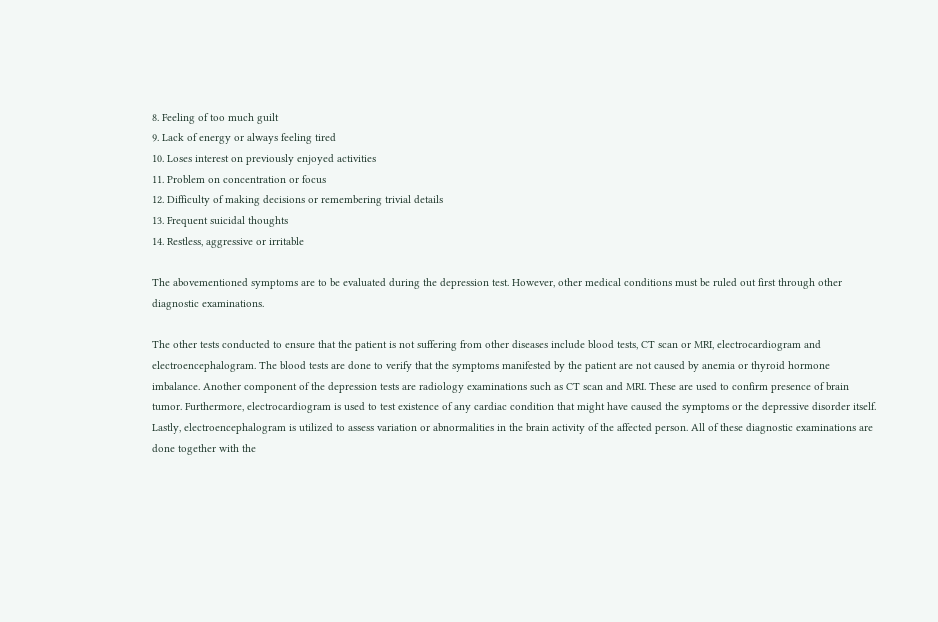8. Feeling of too much guilt
9. Lack of energy or always feeling tired
10. Loses interest on previously enjoyed activities
11. Problem on concentration or focus
12. Difficulty of making decisions or remembering trivial details
13. Frequent suicidal thoughts
14. Restless, aggressive or irritable

The abovementioned symptoms are to be evaluated during the depression test. However, other medical conditions must be ruled out first through other diagnostic examinations.

The other tests conducted to ensure that the patient is not suffering from other diseases include blood tests, CT scan or MRI, electrocardiogram and electroencephalogram. The blood tests are done to verify that the symptoms manifested by the patient are not caused by anemia or thyroid hormone imbalance. Another component of the depression tests are radiology examinations such as CT scan and MRI. These are used to confirm presence of brain tumor. Furthermore, electrocardiogram is used to test existence of any cardiac condition that might have caused the symptoms or the depressive disorder itself. Lastly, electroencephalogram is utilized to assess variation or abnormalities in the brain activity of the affected person. All of these diagnostic examinations are done together with the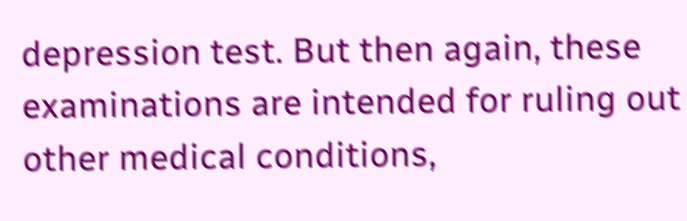depression test. But then again, these examinations are intended for ruling out other medical conditions,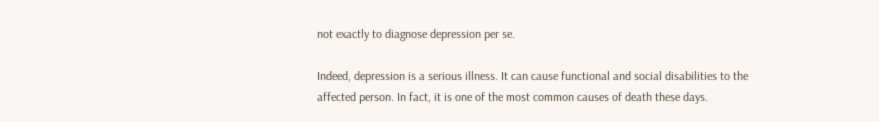not exactly to diagnose depression per se.

Indeed, depression is a serious illness. It can cause functional and social disabilities to the affected person. In fact, it is one of the most common causes of death these days.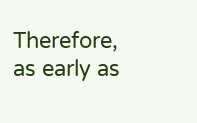Therefore, as early as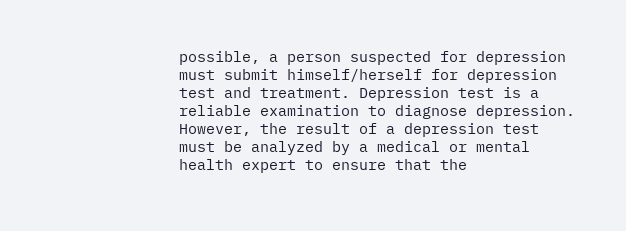possible, a person suspected for depression must submit himself/herself for depression test and treatment. Depression test is a reliable examination to diagnose depression. However, the result of a depression test must be analyzed by a medical or mental health expert to ensure that the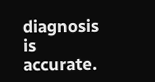diagnosis is accurate.